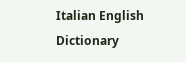Italian English Dictionary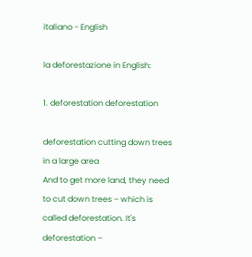italiano - English

la deforestazione in English:

1. deforestation deforestation

deforestation cutting down trees in a large area
And to get more land, they need to cut down trees – which is called deforestation. It's deforestation –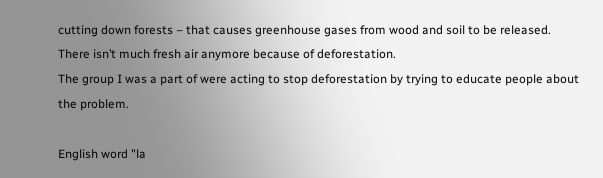cutting down forests – that causes greenhouse gases from wood and soil to be released.
There isn’t much fresh air anymore because of deforestation.
The group I was a part of were acting to stop deforestation by trying to educate people about the problem.

English word "la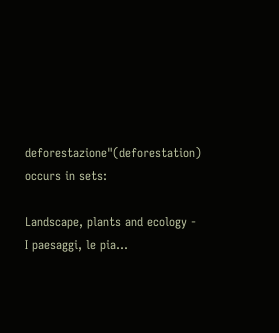deforestazione"(deforestation) occurs in sets:

Landscape, plants and ecology - I paesaggi, le pia...